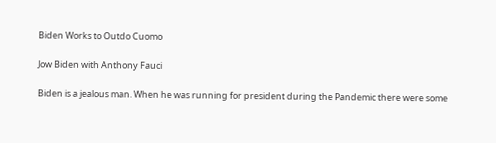Biden Works to Outdo Cuomo

Jow Biden with Anthony Fauci

Biden is a jealous man. When he was running for president during the Pandemic there were some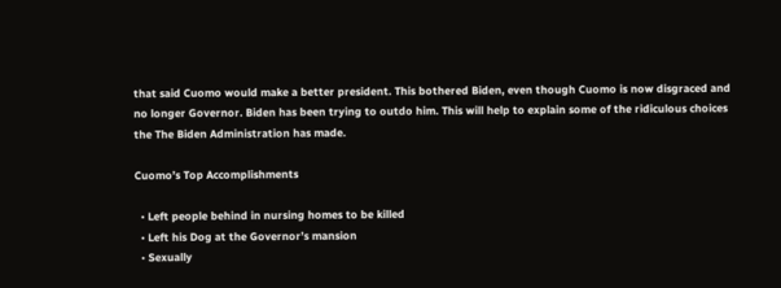that said Cuomo would make a better president. This bothered Biden, even though Cuomo is now disgraced and no longer Governor. Biden has been trying to outdo him. This will help to explain some of the ridiculous choices the The Biden Administration has made.

Cuomo’s Top Accomplishments

  • Left people behind in nursing homes to be killed
  • Left his Dog at the Governor’s mansion
  • Sexually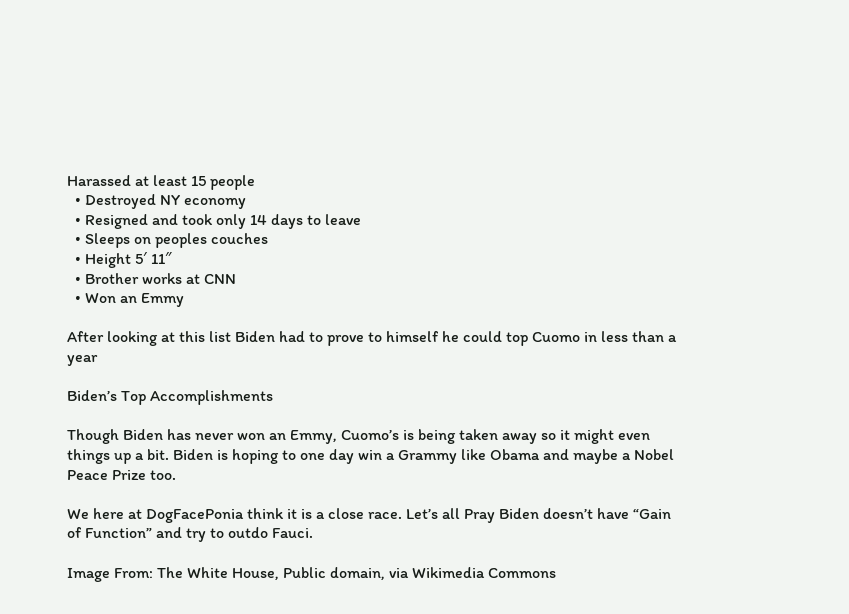Harassed at least 15 people
  • Destroyed NY economy
  • Resigned and took only 14 days to leave
  • Sleeps on peoples couches
  • Height 5′ 11″
  • Brother works at CNN
  • Won an Emmy

After looking at this list Biden had to prove to himself he could top Cuomo in less than a year

Biden’s Top Accomplishments

Though Biden has never won an Emmy, Cuomo’s is being taken away so it might even things up a bit. Biden is hoping to one day win a Grammy like Obama and maybe a Nobel Peace Prize too.

We here at DogFacePonia think it is a close race. Let’s all Pray Biden doesn’t have “Gain of Function” and try to outdo Fauci.

Image From: The White House, Public domain, via Wikimedia Commons